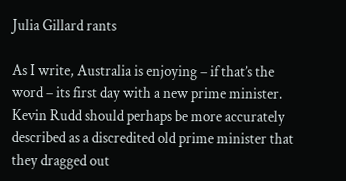Julia Gillard rants

As I write, Australia is enjoying – if that’s the word – its first day with a new prime minister. Kevin Rudd should perhaps be more accurately described as a discredited old prime minister that they dragged out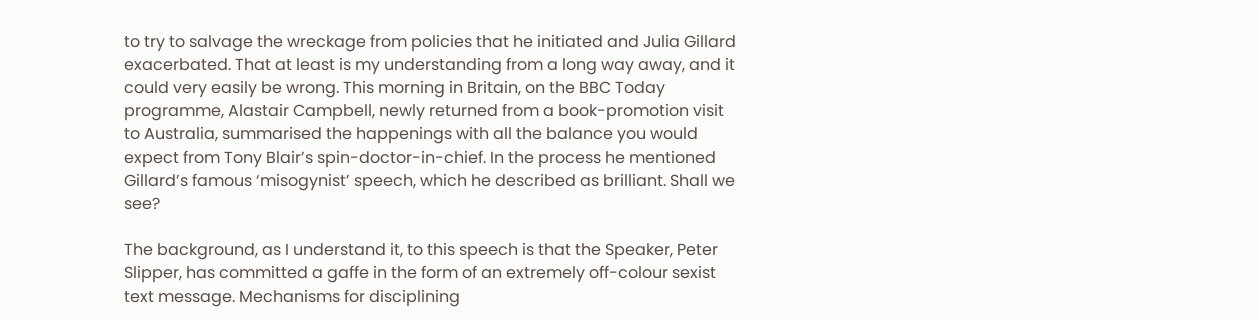to try to salvage the wreckage from policies that he initiated and Julia Gillard exacerbated. That at least is my understanding from a long way away, and it could very easily be wrong. This morning in Britain, on the BBC Today programme, Alastair Campbell, newly returned from a book-promotion visit to Australia, summarised the happenings with all the balance you would expect from Tony Blair’s spin-doctor-in-chief. In the process he mentioned Gillard’s famous ‘misogynist’ speech, which he described as brilliant. Shall we see?

The background, as I understand it, to this speech is that the Speaker, Peter Slipper, has committed a gaffe in the form of an extremely off-colour sexist text message. Mechanisms for disciplining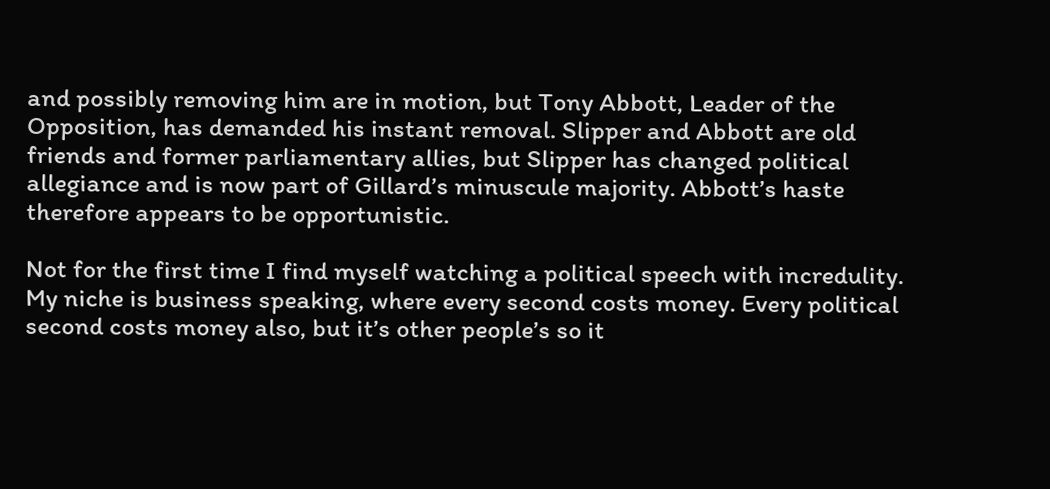and possibly removing him are in motion, but Tony Abbott, Leader of the Opposition, has demanded his instant removal. Slipper and Abbott are old friends and former parliamentary allies, but Slipper has changed political allegiance and is now part of Gillard’s minuscule majority. Abbott’s haste therefore appears to be opportunistic.

Not for the first time I find myself watching a political speech with incredulity. My niche is business speaking, where every second costs money. Every political second costs money also, but it’s other people’s so it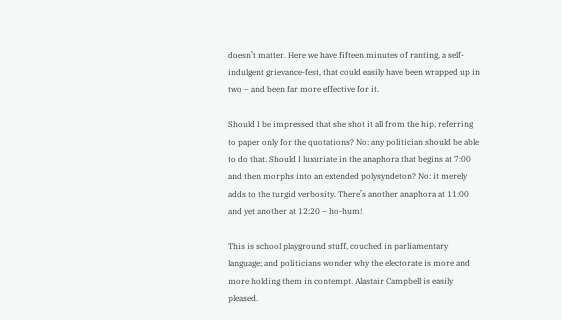doesn’t matter. Here we have fifteen minutes of ranting, a self-indulgent grievance-fest, that could easily have been wrapped up in two – and been far more effective for it.

Should I be impressed that she shot it all from the hip, referring to paper only for the quotations? No: any politician should be able to do that. Should I luxuriate in the anaphora that begins at 7:00 and then morphs into an extended polysyndeton? No: it merely adds to the turgid verbosity. There’s another anaphora at 11:00 and yet another at 12:20 – ho-hum!

This is school playground stuff, couched in parliamentary language; and politicians wonder why the electorate is more and more holding them in contempt. Alastair Campbell is easily pleased.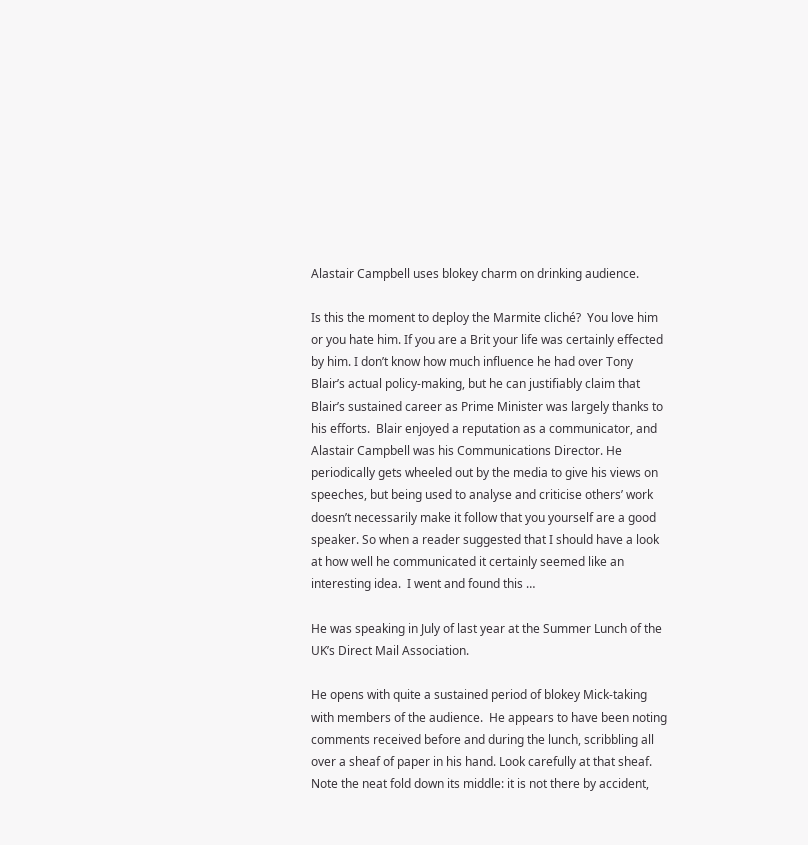Alastair Campbell uses blokey charm on drinking audience.

Is this the moment to deploy the Marmite cliché?  You love him or you hate him. If you are a Brit your life was certainly effected by him. I don’t know how much influence he had over Tony Blair’s actual policy-making, but he can justifiably claim that Blair’s sustained career as Prime Minister was largely thanks to his efforts.  Blair enjoyed a reputation as a communicator, and Alastair Campbell was his Communications Director. He periodically gets wheeled out by the media to give his views on speeches, but being used to analyse and criticise others’ work doesn’t necessarily make it follow that you yourself are a good speaker. So when a reader suggested that I should have a look at how well he communicated it certainly seemed like an interesting idea.  I went and found this …

He was speaking in July of last year at the Summer Lunch of the UK’s Direct Mail Association.

He opens with quite a sustained period of blokey Mick-taking with members of the audience.  He appears to have been noting comments received before and during the lunch, scribbling all over a sheaf of paper in his hand. Look carefully at that sheaf.  Note the neat fold down its middle: it is not there by accident,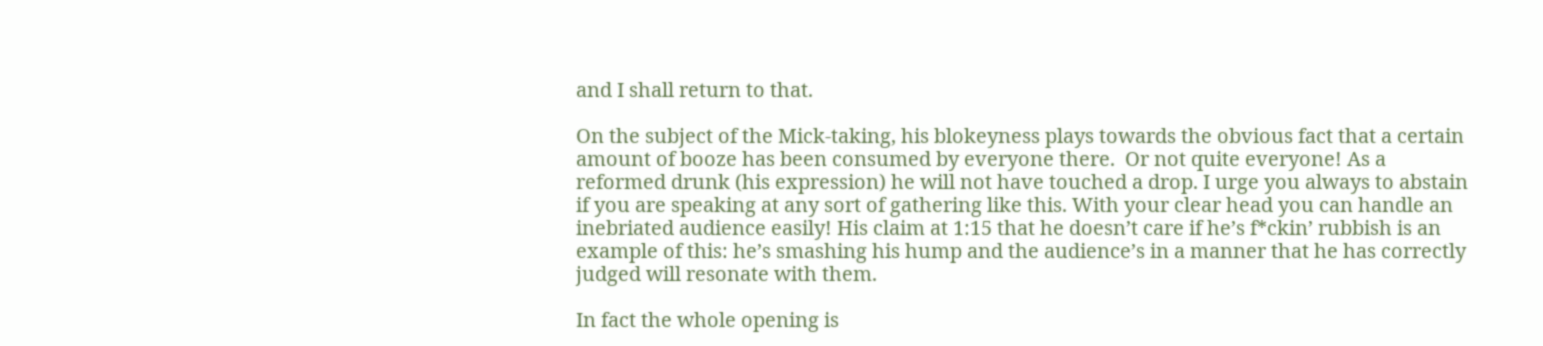and I shall return to that.

On the subject of the Mick-taking, his blokeyness plays towards the obvious fact that a certain amount of booze has been consumed by everyone there.  Or not quite everyone! As a reformed drunk (his expression) he will not have touched a drop. I urge you always to abstain if you are speaking at any sort of gathering like this. With your clear head you can handle an inebriated audience easily! His claim at 1:15 that he doesn’t care if he’s f*ckin’ rubbish is an example of this: he’s smashing his hump and the audience’s in a manner that he has correctly judged will resonate with them.

In fact the whole opening is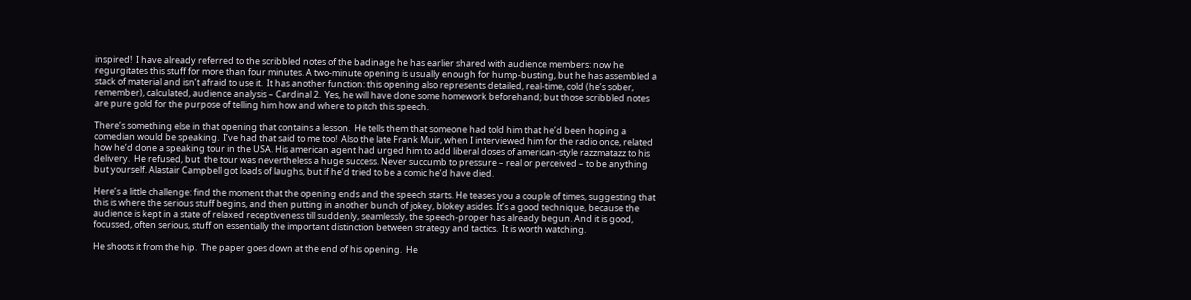inspired!  I have already referred to the scribbled notes of the badinage he has earlier shared with audience members: now he regurgitates this stuff for more than four minutes. A two-minute opening is usually enough for hump-busting, but he has assembled a stack of material and isn’t afraid to use it.  It has another function: this opening also represents detailed, real-time, cold (he’s sober, remember), calculated, audience analysis – Cardinal 2.  Yes, he will have done some homework beforehand; but those scribbled notes are pure gold for the purpose of telling him how and where to pitch this speech.

There’s something else in that opening that contains a lesson.  He tells them that someone had told him that he’d been hoping a comedian would be speaking.  I’ve had that said to me too!  Also the late Frank Muir, when I interviewed him for the radio once, related how he’d done a speaking tour in the USA. His american agent had urged him to add liberal doses of american-style razzmatazz to his delivery.  He refused, but  the tour was nevertheless a huge success. Never succumb to pressure – real or perceived – to be anything but yourself. Alastair Campbell got loads of laughs, but if he’d tried to be a comic he’d have died.

Here’s a little challenge: find the moment that the opening ends and the speech starts. He teases you a couple of times, suggesting that this is where the serious stuff begins, and then putting in another bunch of jokey, blokey asides. It’s a good technique, because the audience is kept in a state of relaxed receptiveness till suddenly, seamlessly, the speech-proper has already begun. And it is good, focussed, often serious, stuff on essentially the important distinction between strategy and tactics.  It is worth watching.

He shoots it from the hip.  The paper goes down at the end of his opening.  He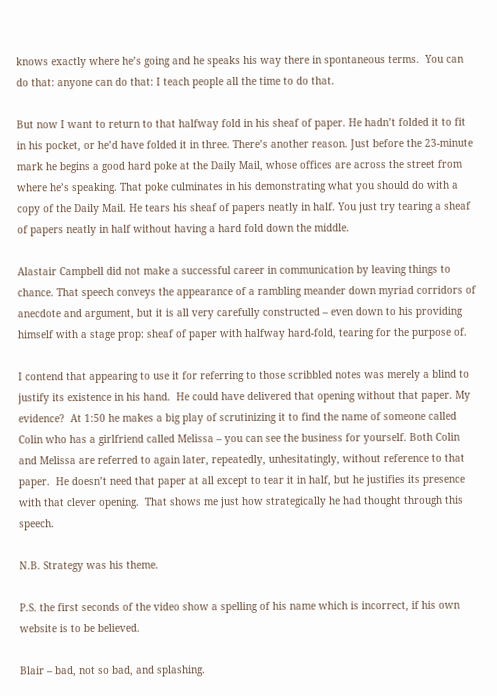knows exactly where he’s going and he speaks his way there in spontaneous terms.  You can do that: anyone can do that: I teach people all the time to do that.

But now I want to return to that halfway fold in his sheaf of paper. He hadn’t folded it to fit in his pocket, or he’d have folded it in three. There’s another reason. Just before the 23-minute mark he begins a good hard poke at the Daily Mail, whose offices are across the street from where he’s speaking. That poke culminates in his demonstrating what you should do with a copy of the Daily Mail. He tears his sheaf of papers neatly in half. You just try tearing a sheaf of papers neatly in half without having a hard fold down the middle.

Alastair Campbell did not make a successful career in communication by leaving things to chance. That speech conveys the appearance of a rambling meander down myriad corridors of anecdote and argument, but it is all very carefully constructed – even down to his providing himself with a stage prop: sheaf of paper with halfway hard-fold, tearing for the purpose of.

I contend that appearing to use it for referring to those scribbled notes was merely a blind to justify its existence in his hand.  He could have delivered that opening without that paper. My evidence?  At 1:50 he makes a big play of scrutinizing it to find the name of someone called Colin who has a girlfriend called Melissa – you can see the business for yourself. Both Colin and Melissa are referred to again later, repeatedly, unhesitatingly, without reference to that paper.  He doesn’t need that paper at all except to tear it in half, but he justifies its presence with that clever opening.  That shows me just how strategically he had thought through this speech.

N.B. Strategy was his theme.

P.S. the first seconds of the video show a spelling of his name which is incorrect, if his own website is to be believed.

Blair – bad, not so bad, and splashing.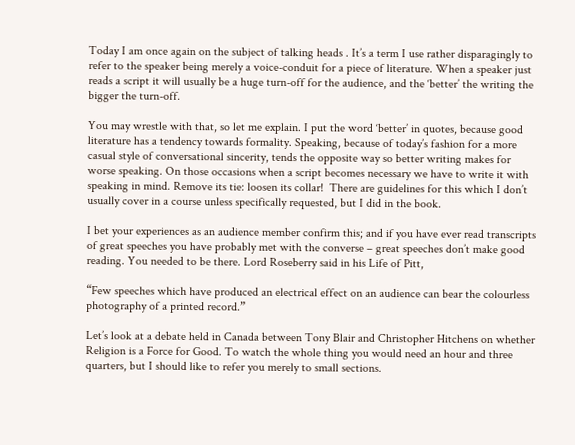Today I am once again on the subject of talking heads . It’s a term I use rather disparagingly to refer to the speaker being merely a voice-conduit for a piece of literature. When a speaker just reads a script it will usually be a huge turn-off for the audience, and the ‘better’ the writing the bigger the turn-off.

You may wrestle with that, so let me explain. I put the word ‘better’ in quotes, because good literature has a tendency towards formality. Speaking, because of today’s fashion for a more casual style of conversational sincerity, tends the opposite way so better writing makes for worse speaking. On those occasions when a script becomes necessary we have to write it with speaking in mind. Remove its tie: loosen its collar!  There are guidelines for this which I don’t usually cover in a course unless specifically requested, but I did in the book.

I bet your experiences as an audience member confirm this; and if you have ever read transcripts of great speeches you have probably met with the converse – great speeches don’t make good reading. You needed to be there. Lord Roseberry said in his Life of Pitt,

“Few speeches which have produced an electrical effect on an audience can bear the colourless photography of a printed record.”

Let’s look at a debate held in Canada between Tony Blair and Christopher Hitchens on whether Religion is a Force for Good. To watch the whole thing you would need an hour and three quarters, but I should like to refer you merely to small sections.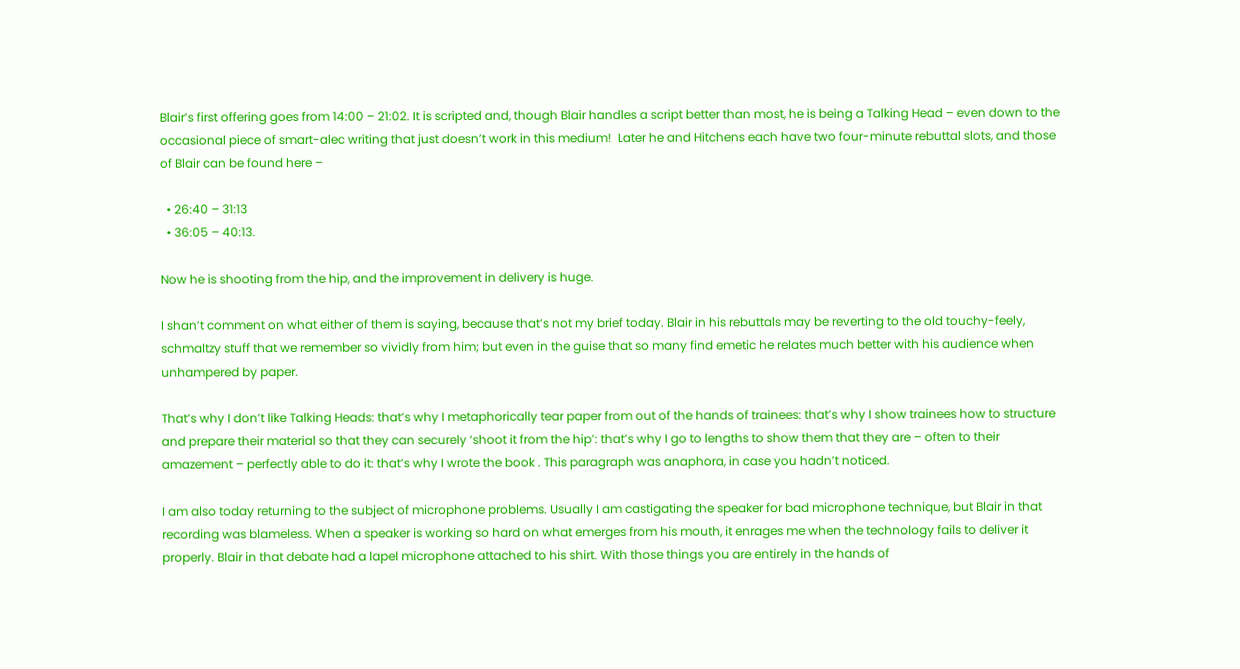Blair’s first offering goes from 14:00 – 21:02. It is scripted and, though Blair handles a script better than most, he is being a Talking Head – even down to the occasional piece of smart-alec writing that just doesn’t work in this medium!  Later he and Hitchens each have two four-minute rebuttal slots, and those of Blair can be found here –

  • 26:40 – 31:13
  • 36:05 – 40:13.

Now he is shooting from the hip, and the improvement in delivery is huge.

I shan’t comment on what either of them is saying, because that’s not my brief today. Blair in his rebuttals may be reverting to the old touchy-feely, schmaltzy stuff that we remember so vividly from him; but even in the guise that so many find emetic he relates much better with his audience when unhampered by paper.

That’s why I don’t like Talking Heads: that’s why I metaphorically tear paper from out of the hands of trainees: that’s why I show trainees how to structure and prepare their material so that they can securely ‘shoot it from the hip’: that’s why I go to lengths to show them that they are – often to their amazement – perfectly able to do it: that’s why I wrote the book . This paragraph was anaphora, in case you hadn’t noticed.

I am also today returning to the subject of microphone problems. Usually I am castigating the speaker for bad microphone technique, but Blair in that recording was blameless. When a speaker is working so hard on what emerges from his mouth, it enrages me when the technology fails to deliver it properly. Blair in that debate had a lapel microphone attached to his shirt. With those things you are entirely in the hands of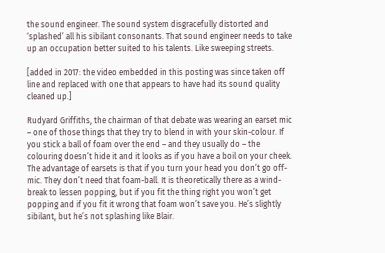the sound engineer. The sound system disgracefully distorted and ‘splashed’ all his sibilant consonants. That sound engineer needs to take up an occupation better suited to his talents. Like sweeping streets.

[added in 2017: the video embedded in this posting was since taken off line and replaced with one that appears to have had its sound quality cleaned up.]

Rudyard Griffiths, the chairman of that debate was wearing an earset mic – one of those things that they try to blend in with your skin-colour. If you stick a ball of foam over the end – and they usually do – the colouring doesn’t hide it and it looks as if you have a boil on your cheek. The advantage of earsets is that if you turn your head you don’t go off-mic. They don’t need that foam-ball. It is theoretically there as a wind-break to lessen popping, but if you fit the thing right you won’t get popping and if you fit it wrong that foam won’t save you. He’s slightly sibilant, but he’s not splashing like Blair.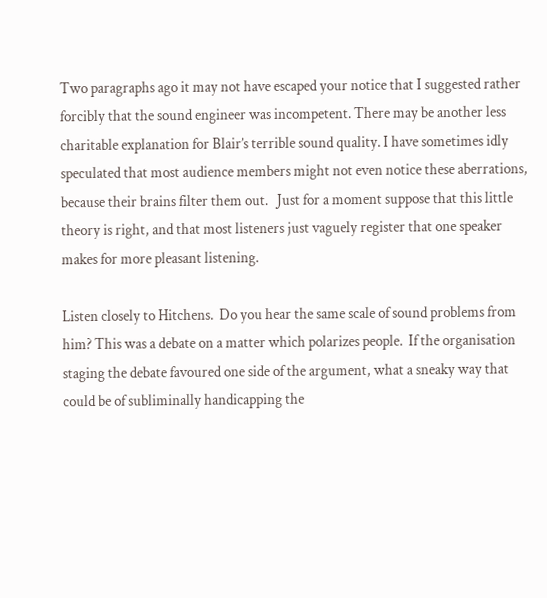Two paragraphs ago it may not have escaped your notice that I suggested rather forcibly that the sound engineer was incompetent. There may be another less charitable explanation for Blair’s terrible sound quality. I have sometimes idly speculated that most audience members might not even notice these aberrations, because their brains filter them out.   Just for a moment suppose that this little theory is right, and that most listeners just vaguely register that one speaker makes for more pleasant listening.

Listen closely to Hitchens.  Do you hear the same scale of sound problems from him? This was a debate on a matter which polarizes people.  If the organisation staging the debate favoured one side of the argument, what a sneaky way that could be of subliminally handicapping the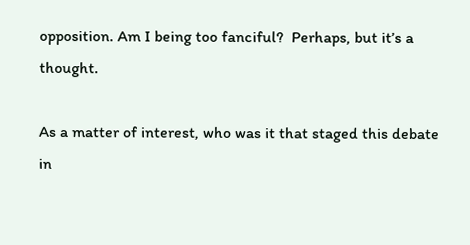opposition. Am I being too fanciful?  Perhaps, but it’s a thought.

As a matter of interest, who was it that staged this debate in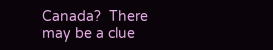Canada?  There may be a clue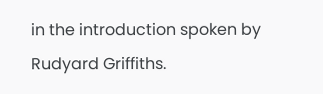in the introduction spoken by Rudyard Griffiths.